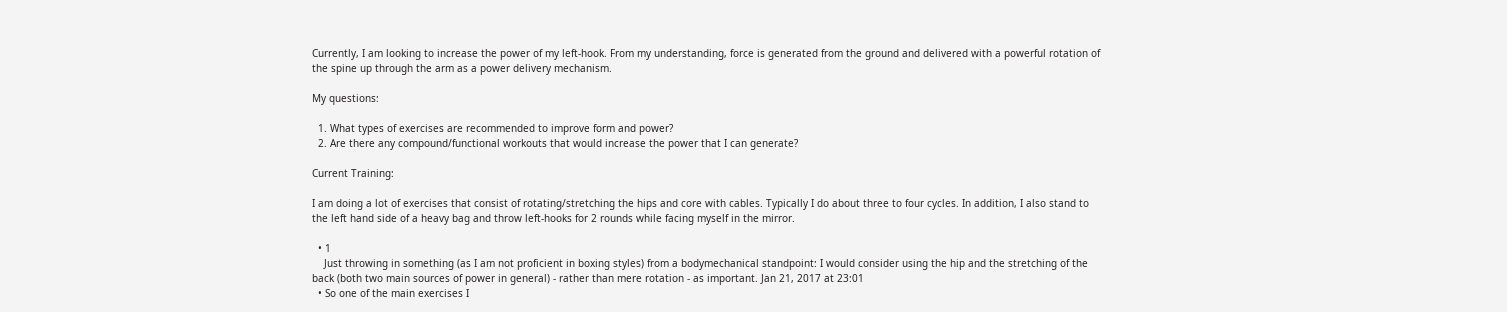Currently, I am looking to increase the power of my left-hook. From my understanding, force is generated from the ground and delivered with a powerful rotation of the spine up through the arm as a power delivery mechanism.

My questions:

  1. What types of exercises are recommended to improve form and power?
  2. Are there any compound/functional workouts that would increase the power that I can generate?

Current Training:

I am doing a lot of exercises that consist of rotating/stretching the hips and core with cables. Typically I do about three to four cycles. In addition, I also stand to the left hand side of a heavy bag and throw left-hooks for 2 rounds while facing myself in the mirror.

  • 1
    Just throwing in something (as I am not proficient in boxing styles) from a bodymechanical standpoint: I would consider using the hip and the stretching of the back (both two main sources of power in general) - rather than mere rotation - as important. Jan 21, 2017 at 23:01
  • So one of the main exercises I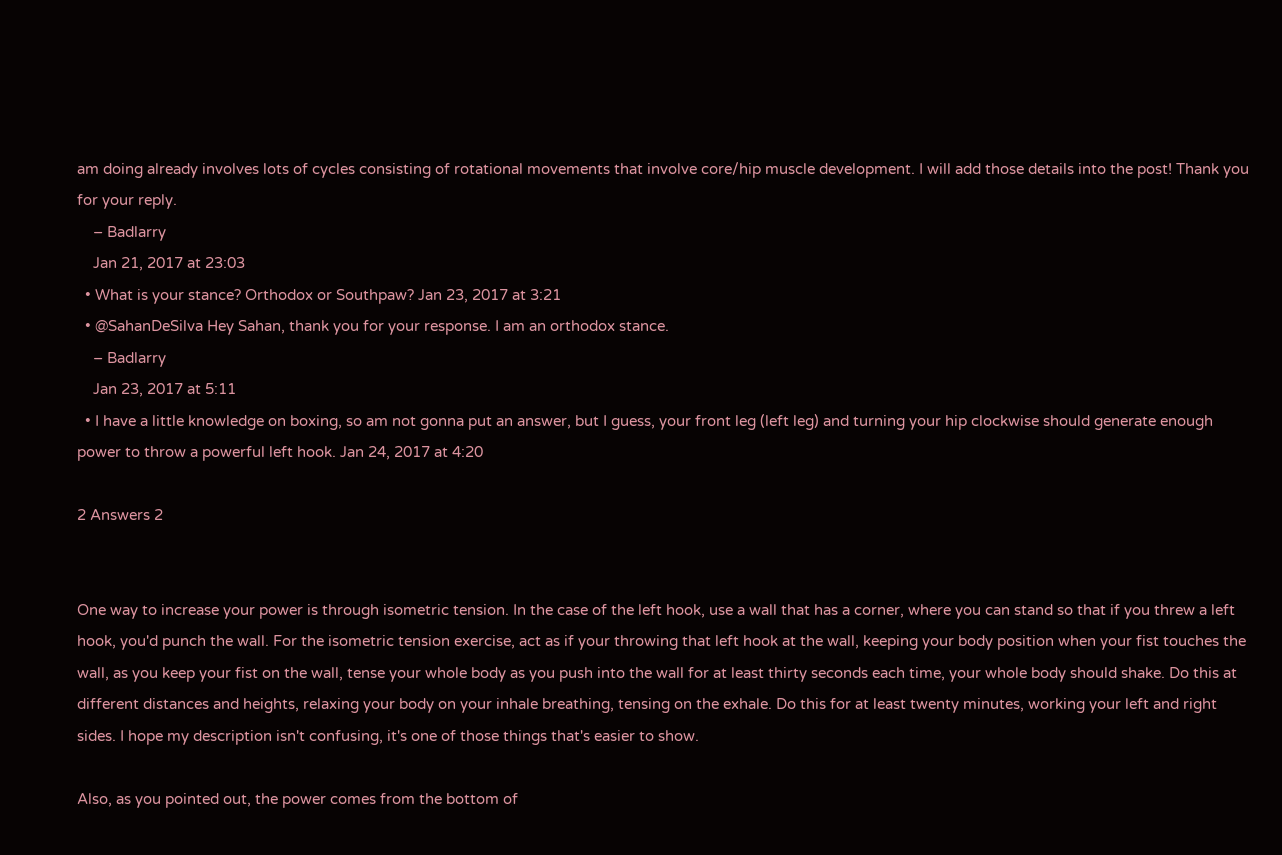am doing already involves lots of cycles consisting of rotational movements that involve core/hip muscle development. I will add those details into the post! Thank you for your reply.
    – Badlarry
    Jan 21, 2017 at 23:03
  • What is your stance? Orthodox or Southpaw? Jan 23, 2017 at 3:21
  • @SahanDeSilva Hey Sahan, thank you for your response. I am an orthodox stance.
    – Badlarry
    Jan 23, 2017 at 5:11
  • I have a little knowledge on boxing, so am not gonna put an answer, but I guess, your front leg (left leg) and turning your hip clockwise should generate enough power to throw a powerful left hook. Jan 24, 2017 at 4:20

2 Answers 2


One way to increase your power is through isometric tension. In the case of the left hook, use a wall that has a corner, where you can stand so that if you threw a left hook, you'd punch the wall. For the isometric tension exercise, act as if your throwing that left hook at the wall, keeping your body position when your fist touches the wall, as you keep your fist on the wall, tense your whole body as you push into the wall for at least thirty seconds each time, your whole body should shake. Do this at different distances and heights, relaxing your body on your inhale breathing, tensing on the exhale. Do this for at least twenty minutes, working your left and right sides. I hope my description isn't confusing, it's one of those things that's easier to show.

Also, as you pointed out, the power comes from the bottom of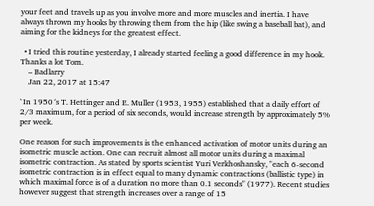your feet and travels up as you involve more and more muscles and inertia. I have always thrown my hooks by throwing them from the hip (like swing a baseball bat), and aiming for the kidneys for the greatest effect.

  • I tried this routine yesterday, I already started feeling a good difference in my hook. Thanks a lot Tom.
    – Badlarry
    Jan 22, 2017 at 15:47

`In 1950´s T. Hettinger and E. Muller (1953, 1955) established that a daily effort of 2/3 maximum, for a period of six seconds, would increase strength by approximately 5% per week.

One reason for such improvements is the enhanced activation of motor units during an isometric muscle action. One can recruit almost all motor units during a maximal isometric contraction. As stated by sports scientist Yuri Verkhoshansky, "each 6-second isometric contraction is in effect equal to many dynamic contractions (ballistic type) in which maximal force is of a duration no more than 0.1 seconds" (1977). Recent studies however suggest that strength increases over a range of 15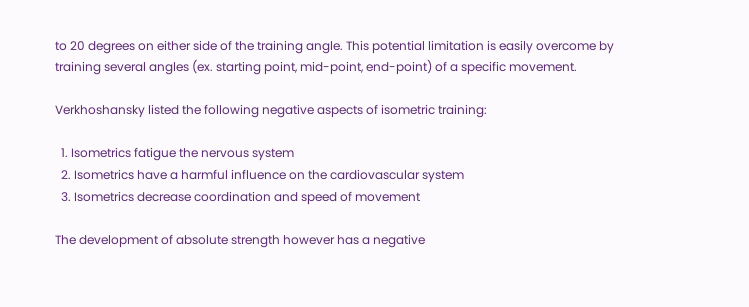to 20 degrees on either side of the training angle. This potential limitation is easily overcome by training several angles (ex. starting point, mid-point, end-point) of a specific movement.

Verkhoshansky listed the following negative aspects of isometric training:

  1. Isometrics fatigue the nervous system
  2. Isometrics have a harmful influence on the cardiovascular system
  3. Isometrics decrease coordination and speed of movement

The development of absolute strength however has a negative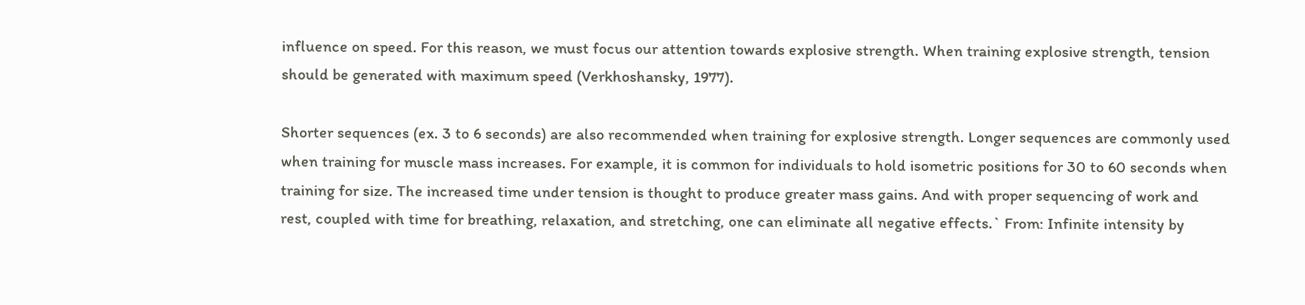influence on speed. For this reason, we must focus our attention towards explosive strength. When training explosive strength, tension should be generated with maximum speed (Verkhoshansky, 1977).

Shorter sequences (ex. 3 to 6 seconds) are also recommended when training for explosive strength. Longer sequences are commonly used when training for muscle mass increases. For example, it is common for individuals to hold isometric positions for 30 to 60 seconds when training for size. The increased time under tension is thought to produce greater mass gains. And with proper sequencing of work and rest, coupled with time for breathing, relaxation, and stretching, one can eliminate all negative effects.` From: Infinite intensity by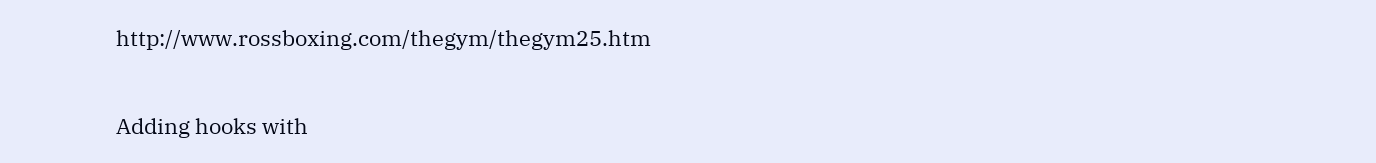http://www.rossboxing.com/thegym/thegym25.htm

Adding hooks with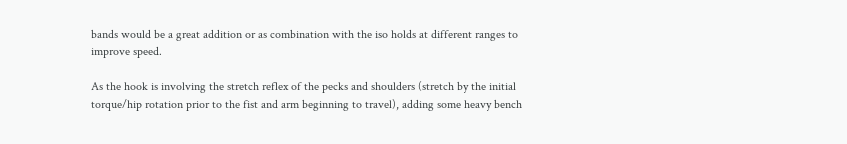bands would be a great addition or as combination with the iso holds at different ranges to improve speed.

As the hook is involving the stretch reflex of the pecks and shoulders (stretch by the initial torque/hip rotation prior to the fist and arm beginning to travel), adding some heavy bench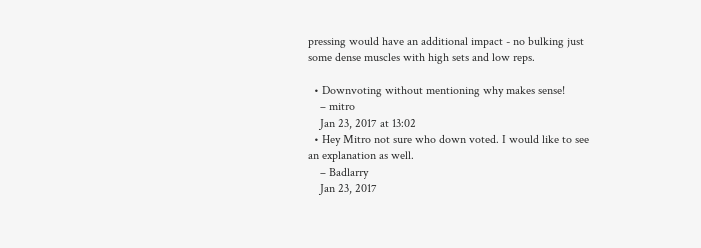pressing would have an additional impact - no bulking just some dense muscles with high sets and low reps.

  • Downvoting without mentioning why makes sense!
    – mitro
    Jan 23, 2017 at 13:02
  • Hey Mitro not sure who down voted. I would like to see an explanation as well.
    – Badlarry
    Jan 23, 2017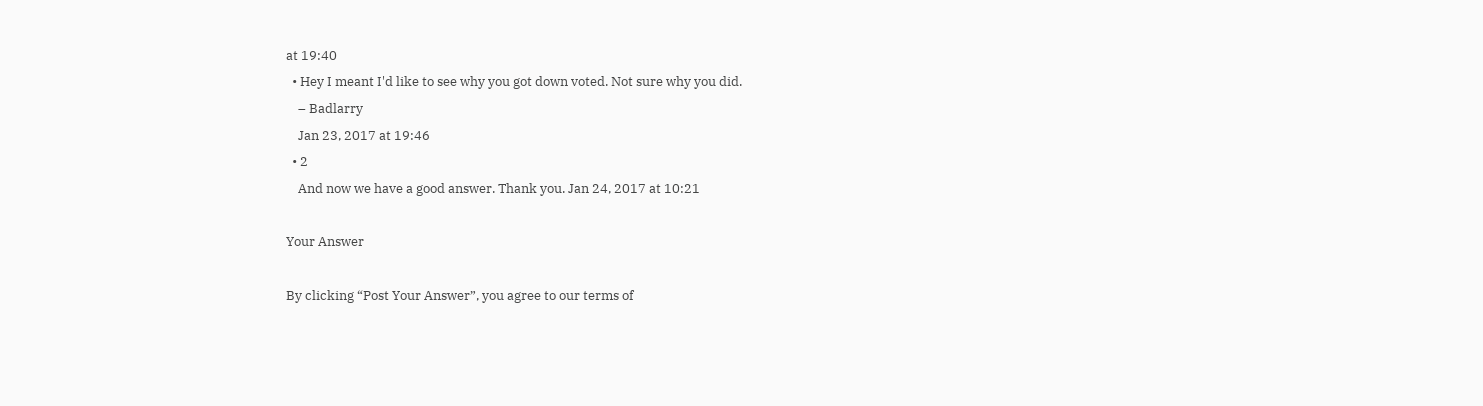at 19:40
  • Hey I meant I'd like to see why you got down voted. Not sure why you did.
    – Badlarry
    Jan 23, 2017 at 19:46
  • 2
    And now we have a good answer. Thank you. Jan 24, 2017 at 10:21

Your Answer

By clicking “Post Your Answer”, you agree to our terms of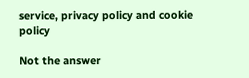service, privacy policy and cookie policy

Not the answer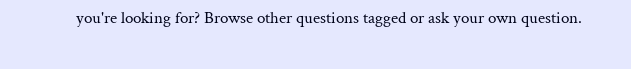you're looking for? Browse other questions tagged or ask your own question.